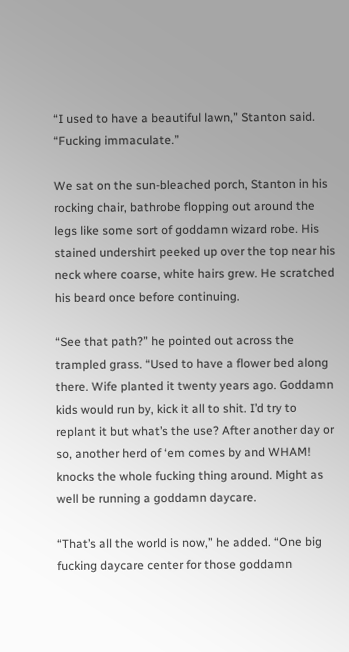“I used to have a beautiful lawn,” Stanton said. “Fucking immaculate.”

We sat on the sun-bleached porch, Stanton in his rocking chair, bathrobe flopping out around the legs like some sort of goddamn wizard robe. His stained undershirt peeked up over the top near his neck where coarse, white hairs grew. He scratched his beard once before continuing.

“See that path?” he pointed out across the trampled grass. “Used to have a flower bed along there. Wife planted it twenty years ago. Goddamn kids would run by, kick it all to shit. I’d try to replant it but what’s the use? After another day or so, another herd of ‘em comes by and WHAM! knocks the whole fucking thing around. Might as well be running a goddamn daycare.

“That’s all the world is now,” he added. “One big fucking daycare center for those goddamn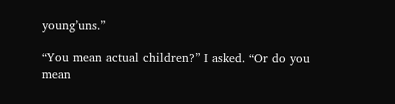young’uns.”

“You mean actual children?” I asked. “Or do you mean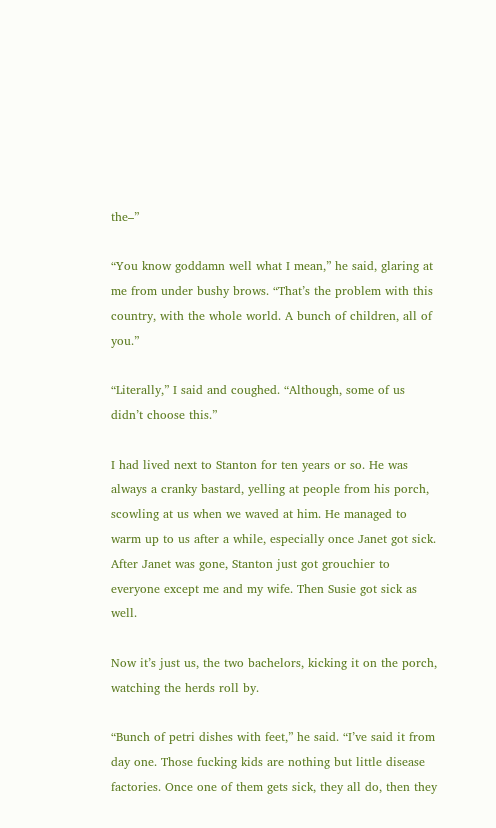the–”

“You know goddamn well what I mean,” he said, glaring at me from under bushy brows. “That’s the problem with this country, with the whole world. A bunch of children, all of you.”

“Literally,” I said and coughed. “Although, some of us didn’t choose this.”

I had lived next to Stanton for ten years or so. He was always a cranky bastard, yelling at people from his porch, scowling at us when we waved at him. He managed to warm up to us after a while, especially once Janet got sick. After Janet was gone, Stanton just got grouchier to everyone except me and my wife. Then Susie got sick as well.

Now it’s just us, the two bachelors, kicking it on the porch, watching the herds roll by.

“Bunch of petri dishes with feet,” he said. “I’ve said it from day one. Those fucking kids are nothing but little disease factories. Once one of them gets sick, they all do, then they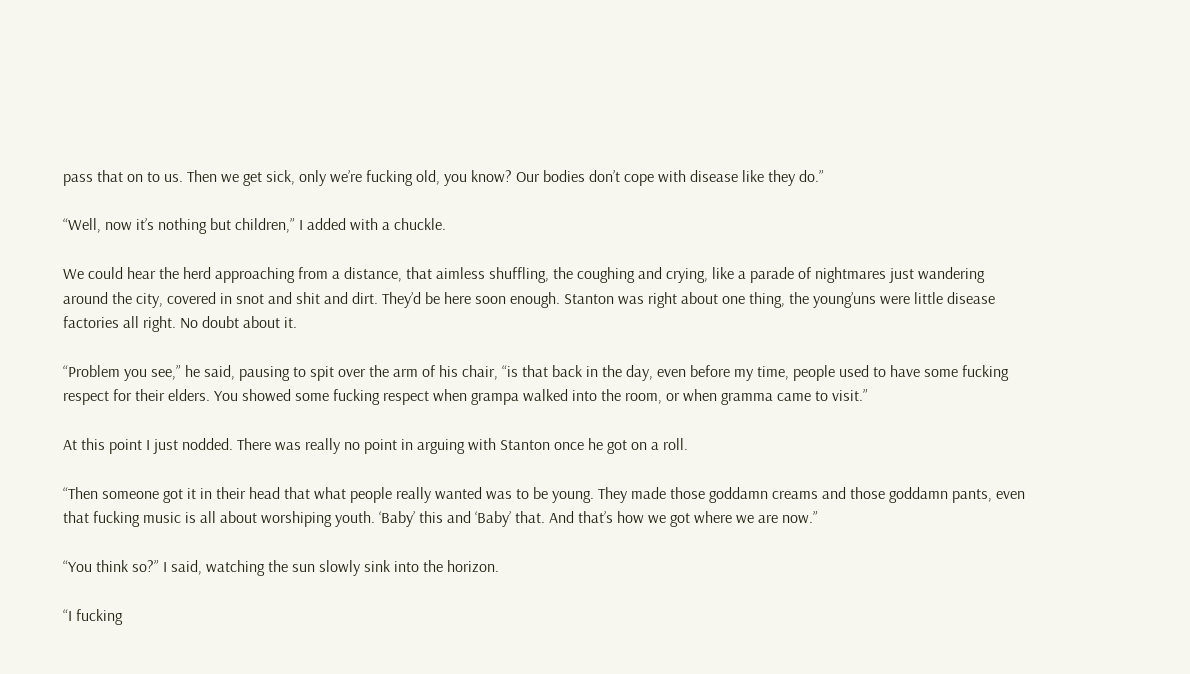pass that on to us. Then we get sick, only we’re fucking old, you know? Our bodies don’t cope with disease like they do.”

“Well, now it’s nothing but children,” I added with a chuckle.

We could hear the herd approaching from a distance, that aimless shuffling, the coughing and crying, like a parade of nightmares just wandering around the city, covered in snot and shit and dirt. They’d be here soon enough. Stanton was right about one thing, the young’uns were little disease factories all right. No doubt about it.

“Problem you see,” he said, pausing to spit over the arm of his chair, “is that back in the day, even before my time, people used to have some fucking respect for their elders. You showed some fucking respect when grampa walked into the room, or when gramma came to visit.”

At this point I just nodded. There was really no point in arguing with Stanton once he got on a roll.

“Then someone got it in their head that what people really wanted was to be young. They made those goddamn creams and those goddamn pants, even that fucking music is all about worshiping youth. ‘Baby’ this and ‘Baby’ that. And that’s how we got where we are now.”

“You think so?” I said, watching the sun slowly sink into the horizon.

“I fucking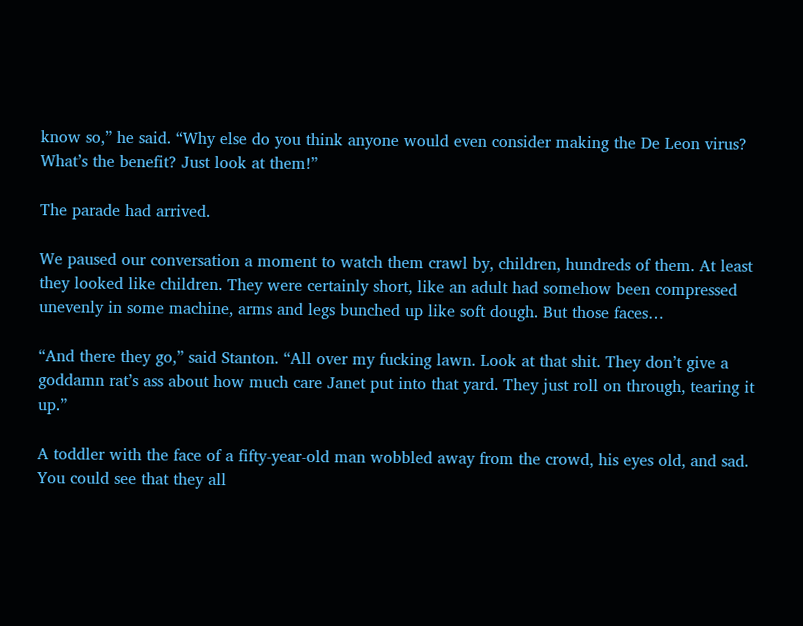know so,” he said. “Why else do you think anyone would even consider making the De Leon virus? What’s the benefit? Just look at them!”

The parade had arrived.

We paused our conversation a moment to watch them crawl by, children, hundreds of them. At least they looked like children. They were certainly short, like an adult had somehow been compressed unevenly in some machine, arms and legs bunched up like soft dough. But those faces…

“And there they go,” said Stanton. “All over my fucking lawn. Look at that shit. They don’t give a goddamn rat’s ass about how much care Janet put into that yard. They just roll on through, tearing it up.”

A toddler with the face of a fifty-year-old man wobbled away from the crowd, his eyes old, and sad. You could see that they all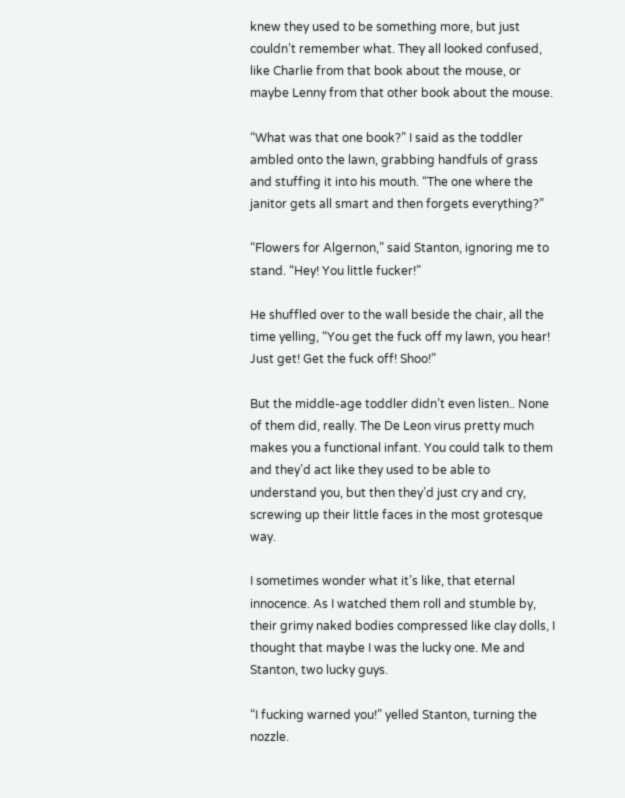knew they used to be something more, but just couldn’t remember what. They all looked confused, like Charlie from that book about the mouse, or maybe Lenny from that other book about the mouse.

“What was that one book?” I said as the toddler ambled onto the lawn, grabbing handfuls of grass and stuffing it into his mouth. “The one where the janitor gets all smart and then forgets everything?”

“Flowers for Algernon,” said Stanton, ignoring me to stand. “Hey! You little fucker!”

He shuffled over to the wall beside the chair, all the time yelling, “You get the fuck off my lawn, you hear! Just get! Get the fuck off! Shoo!”

But the middle-age toddler didn’t even listen.. None of them did, really. The De Leon virus pretty much makes you a functional infant. You could talk to them and they’d act like they used to be able to understand you, but then they’d just cry and cry, screwing up their little faces in the most grotesque way.

I sometimes wonder what it’s like, that eternal innocence. As I watched them roll and stumble by, their grimy naked bodies compressed like clay dolls, I thought that maybe I was the lucky one. Me and Stanton, two lucky guys.

“I fucking warned you!” yelled Stanton, turning the nozzle.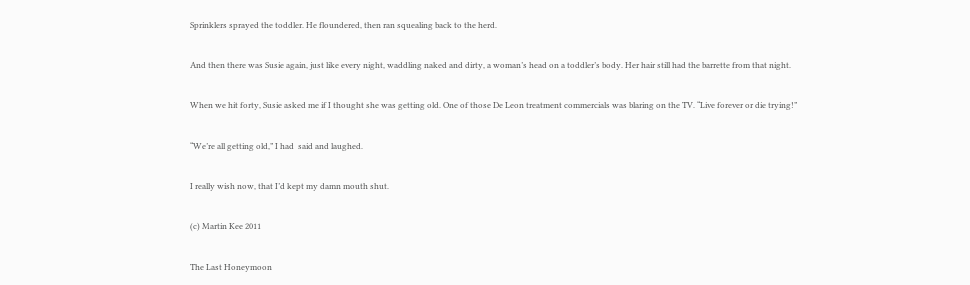Sprinklers sprayed the toddler. He floundered, then ran squealing back to the herd.

And then there was Susie again, just like every night, waddling naked and dirty, a woman’s head on a toddler’s body. Her hair still had the barrette from that night.

When we hit forty, Susie asked me if I thought she was getting old. One of those De Leon treatment commercials was blaring on the TV. “Live forever or die trying!”

“We’re all getting old,” I had  said and laughed.

I really wish now, that I’d kept my damn mouth shut.

(c) Martin Kee 2011

The Last Honeymoon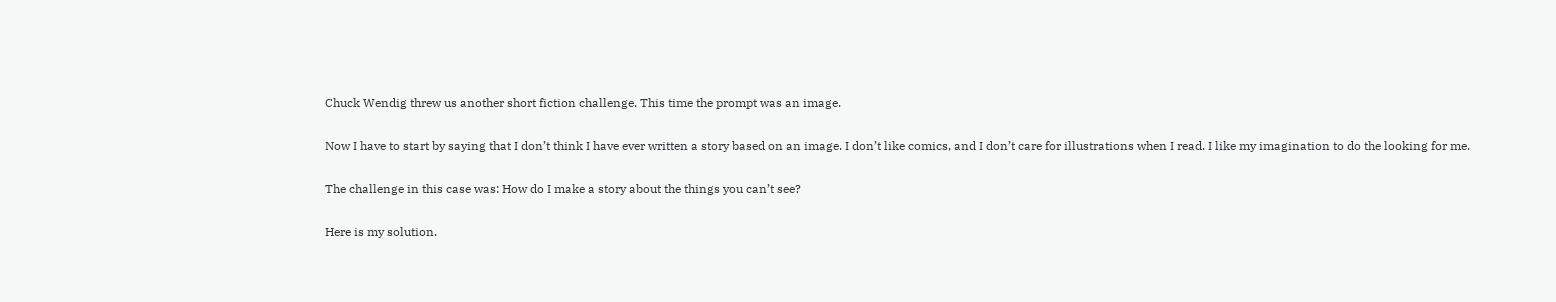Chuck Wendig threw us another short fiction challenge. This time the prompt was an image.

Now I have to start by saying that I don’t think I have ever written a story based on an image. I don’t like comics, and I don’t care for illustrations when I read. I like my imagination to do the looking for me.

The challenge in this case was: How do I make a story about the things you can’t see?

Here is my solution.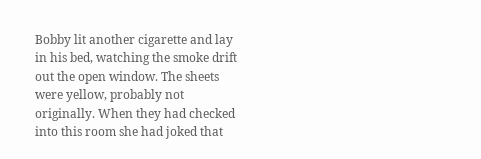Bobby lit another cigarette and lay in his bed, watching the smoke drift out the open window. The sheets were yellow, probably not originally. When they had checked into this room she had joked that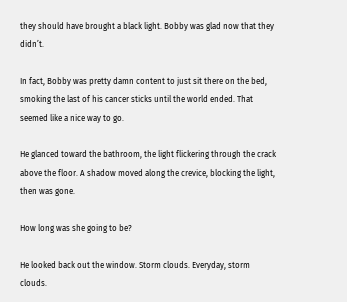they should have brought a black light. Bobby was glad now that they didn’t.

In fact, Bobby was pretty damn content to just sit there on the bed, smoking the last of his cancer sticks until the world ended. That seemed like a nice way to go.

He glanced toward the bathroom, the light flickering through the crack above the floor. A shadow moved along the crevice, blocking the light, then was gone.

How long was she going to be?

He looked back out the window. Storm clouds. Everyday, storm clouds.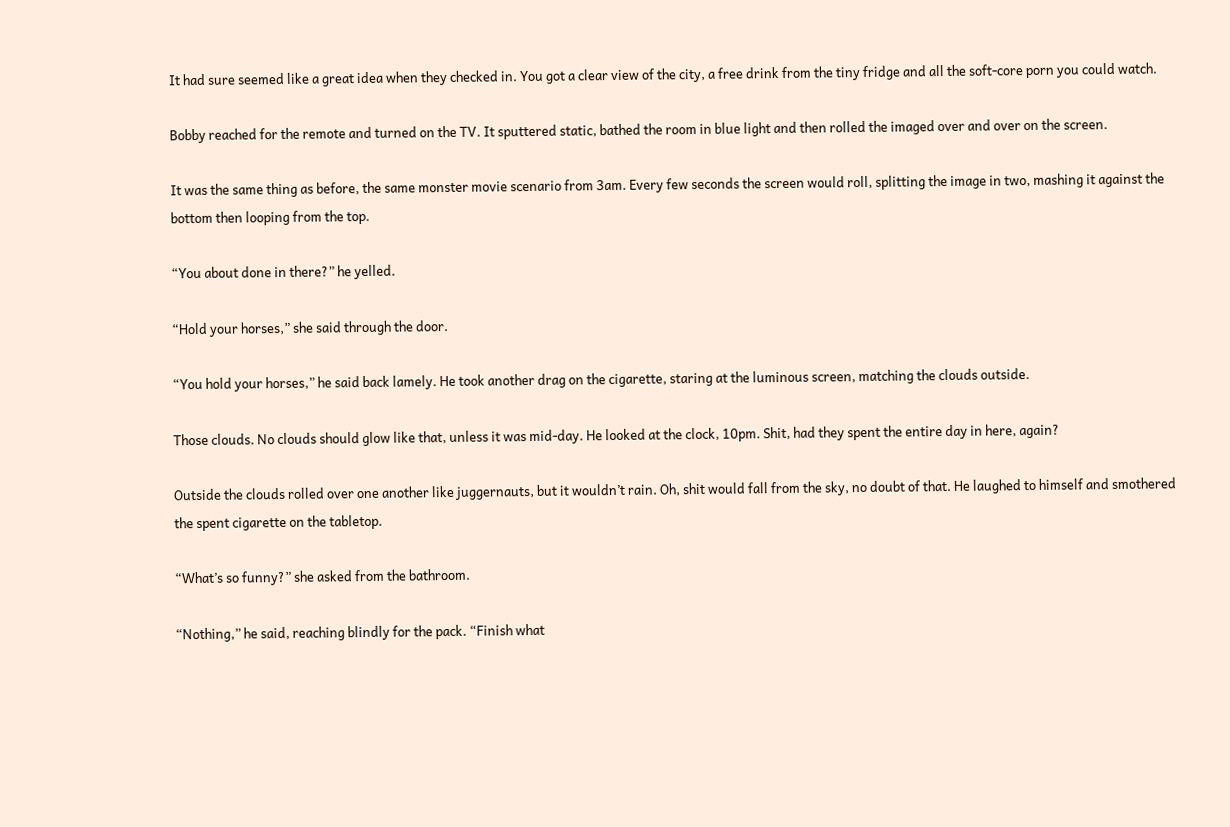It had sure seemed like a great idea when they checked in. You got a clear view of the city, a free drink from the tiny fridge and all the soft-core porn you could watch.

Bobby reached for the remote and turned on the TV. It sputtered static, bathed the room in blue light and then rolled the imaged over and over on the screen.

It was the same thing as before, the same monster movie scenario from 3am. Every few seconds the screen would roll, splitting the image in two, mashing it against the bottom then looping from the top.

“You about done in there?” he yelled.

“Hold your horses,” she said through the door.

“You hold your horses,” he said back lamely. He took another drag on the cigarette, staring at the luminous screen, matching the clouds outside.

Those clouds. No clouds should glow like that, unless it was mid-day. He looked at the clock, 10pm. Shit, had they spent the entire day in here, again?

Outside the clouds rolled over one another like juggernauts, but it wouldn’t rain. Oh, shit would fall from the sky, no doubt of that. He laughed to himself and smothered the spent cigarette on the tabletop.

“What’s so funny?” she asked from the bathroom.

“Nothing,” he said, reaching blindly for the pack. “Finish what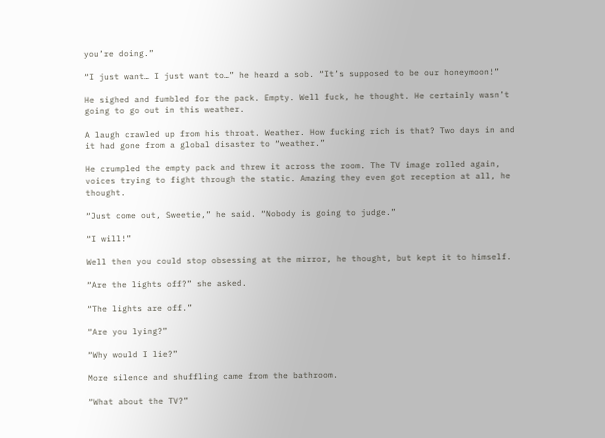you’re doing.”

“I just want… I just want to…” he heard a sob. “It’s supposed to be our honeymoon!”

He sighed and fumbled for the pack. Empty. Well fuck, he thought. He certainly wasn’t going to go out in this weather.

A laugh crawled up from his throat. Weather. How fucking rich is that? Two days in and it had gone from a global disaster to “weather.”

He crumpled the empty pack and threw it across the room. The TV image rolled again, voices trying to fight through the static. Amazing they even got reception at all, he thought.

“Just come out, Sweetie,” he said. “Nobody is going to judge.”

“I will!”

Well then you could stop obsessing at the mirror, he thought, but kept it to himself.

“Are the lights off?” she asked.

“The lights are off.”

“Are you lying?”

“Why would I lie?”

More silence and shuffling came from the bathroom.

“What about the TV?”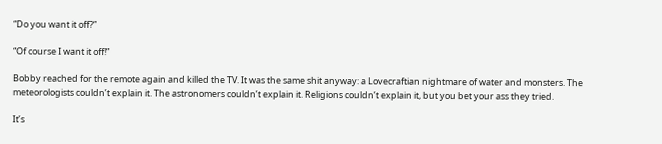“Do you want it off?”

“Of course I want it off!”

Bobby reached for the remote again and killed the TV. It was the same shit anyway: a Lovecraftian nightmare of water and monsters. The meteorologists couldn’t explain it. The astronomers couldn’t explain it. Religions couldn’t explain it, but you bet your ass they tried.

It’s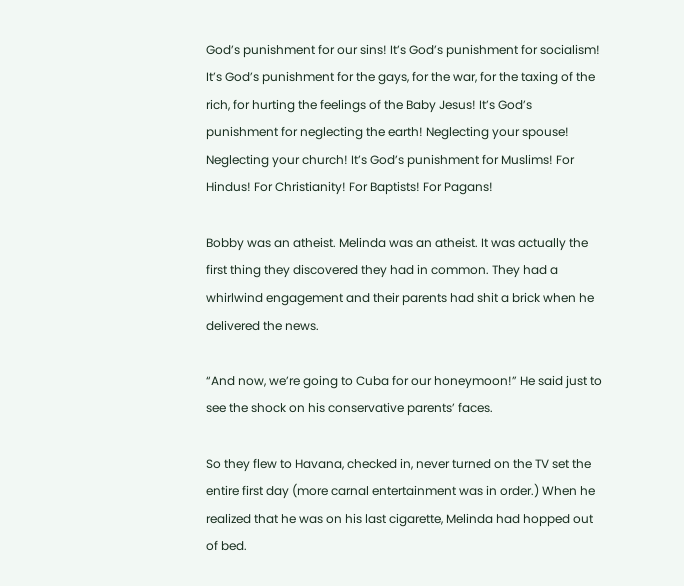God’s punishment for our sins! It’s God’s punishment for socialism! It’s God’s punishment for the gays, for the war, for the taxing of the rich, for hurting the feelings of the Baby Jesus! It’s God’s punishment for neglecting the earth! Neglecting your spouse! Neglecting your church! It’s God’s punishment for Muslims! For Hindus! For Christianity! For Baptists! For Pagans!

Bobby was an atheist. Melinda was an atheist. It was actually the first thing they discovered they had in common. They had a whirlwind engagement and their parents had shit a brick when he delivered the news.

“And now, we’re going to Cuba for our honeymoon!” He said just to see the shock on his conservative parents’ faces.

So they flew to Havana, checked in, never turned on the TV set the entire first day (more carnal entertainment was in order.) When he realized that he was on his last cigarette, Melinda had hopped out of bed.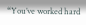“You’ve worked hard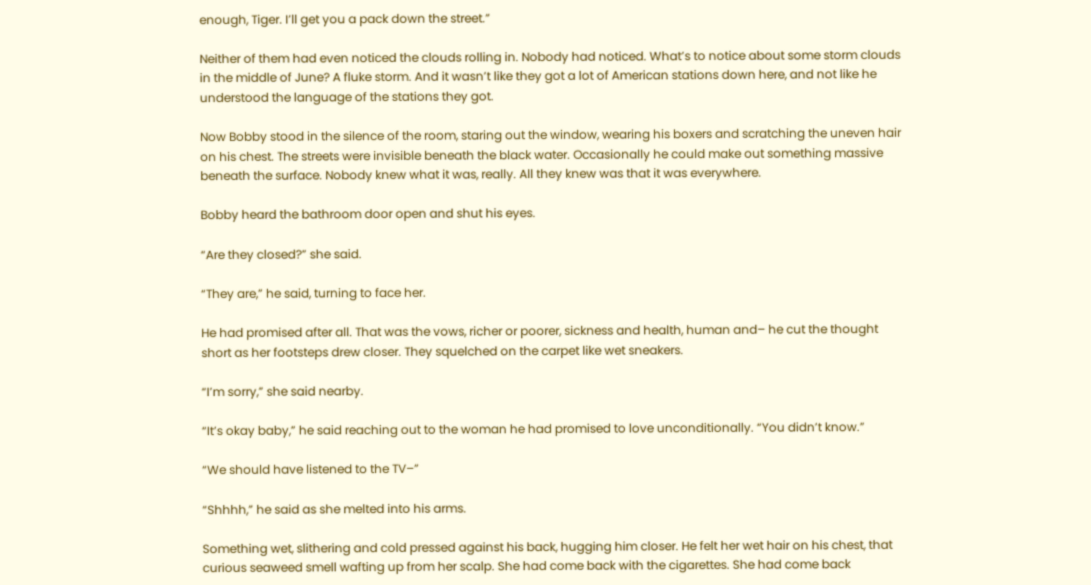enough, Tiger. I’ll get you a pack down the street.”

Neither of them had even noticed the clouds rolling in. Nobody had noticed. What’s to notice about some storm clouds in the middle of June? A fluke storm. And it wasn’t like they got a lot of American stations down here, and not like he understood the language of the stations they got.

Now Bobby stood in the silence of the room, staring out the window, wearing his boxers and scratching the uneven hair on his chest. The streets were invisible beneath the black water. Occasionally he could make out something massive beneath the surface. Nobody knew what it was, really. All they knew was that it was everywhere.

Bobby heard the bathroom door open and shut his eyes.

“Are they closed?” she said.

“They are,” he said, turning to face her.

He had promised after all. That was the vows, richer or poorer, sickness and health, human and– he cut the thought short as her footsteps drew closer. They squelched on the carpet like wet sneakers.

“I’m sorry,” she said nearby.

“It’s okay baby,” he said reaching out to the woman he had promised to love unconditionally. “You didn’t know.”

“We should have listened to the TV–”

“Shhhh,” he said as she melted into his arms.

Something wet, slithering and cold pressed against his back, hugging him closer. He felt her wet hair on his chest, that curious seaweed smell wafting up from her scalp. She had come back with the cigarettes. She had come back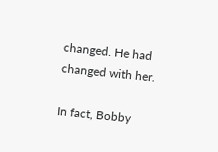changed. He had changed with her.

In fact, Bobby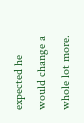expected he would change a whole lot more.